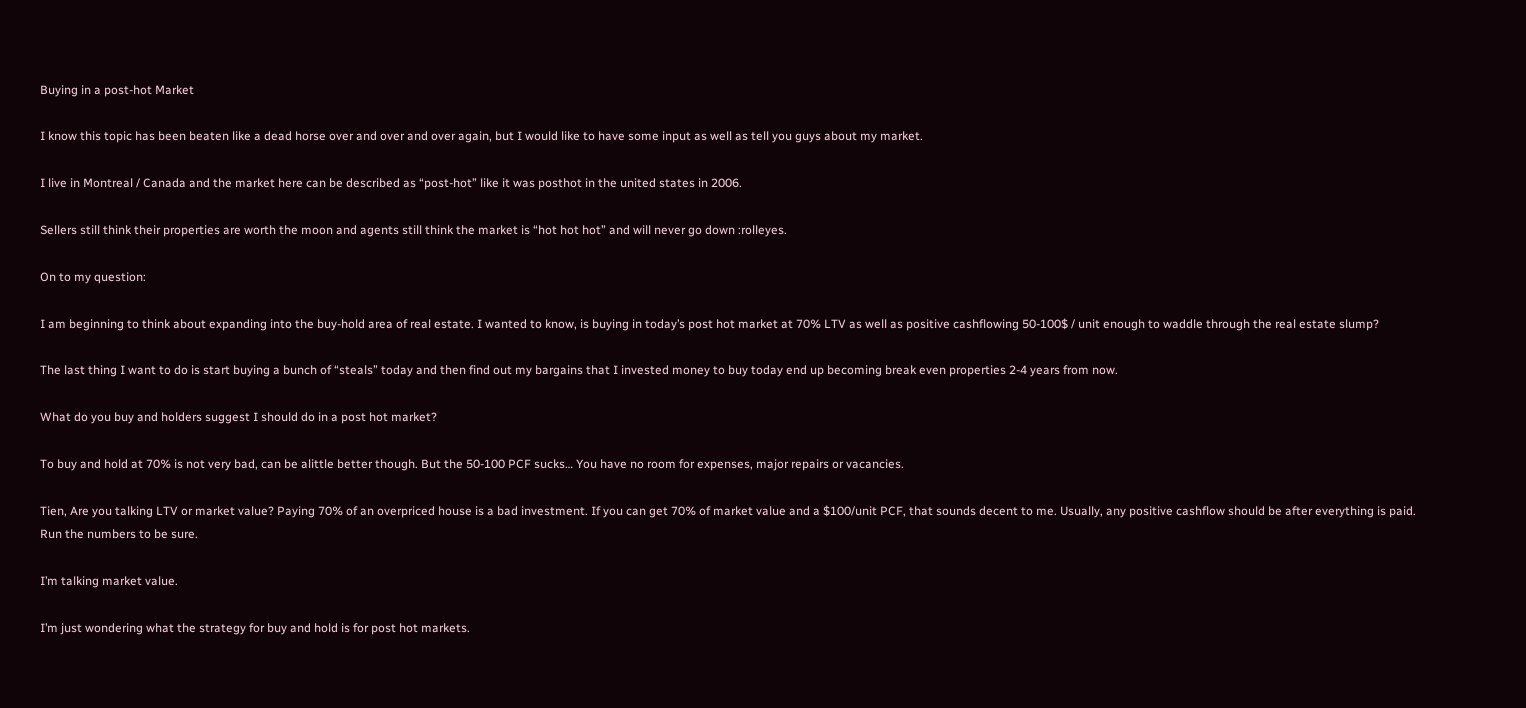Buying in a post-hot Market

I know this topic has been beaten like a dead horse over and over and over again, but I would like to have some input as well as tell you guys about my market.

I live in Montreal / Canada and the market here can be described as “post-hot” like it was posthot in the united states in 2006.

Sellers still think their properties are worth the moon and agents still think the market is “hot hot hot” and will never go down :rolleyes.

On to my question:

I am beginning to think about expanding into the buy-hold area of real estate. I wanted to know, is buying in today’s post hot market at 70% LTV as well as positive cashflowing 50-100$ / unit enough to waddle through the real estate slump?

The last thing I want to do is start buying a bunch of “steals” today and then find out my bargains that I invested money to buy today end up becoming break even properties 2-4 years from now.

What do you buy and holders suggest I should do in a post hot market?

To buy and hold at 70% is not very bad, can be alittle better though. But the 50-100 PCF sucks… You have no room for expenses, major repairs or vacancies.

Tien, Are you talking LTV or market value? Paying 70% of an overpriced house is a bad investment. If you can get 70% of market value and a $100/unit PCF, that sounds decent to me. Usually, any positive cashflow should be after everything is paid. Run the numbers to be sure.

I’m talking market value.

I’m just wondering what the strategy for buy and hold is for post hot markets.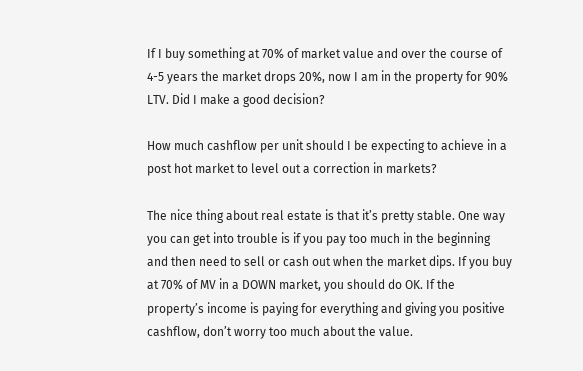If I buy something at 70% of market value and over the course of 4-5 years the market drops 20%, now I am in the property for 90% LTV. Did I make a good decision?

How much cashflow per unit should I be expecting to achieve in a post hot market to level out a correction in markets?

The nice thing about real estate is that it’s pretty stable. One way you can get into trouble is if you pay too much in the beginning and then need to sell or cash out when the market dips. If you buy at 70% of MV in a DOWN market, you should do OK. If the property’s income is paying for everything and giving you positive cashflow, don’t worry too much about the value.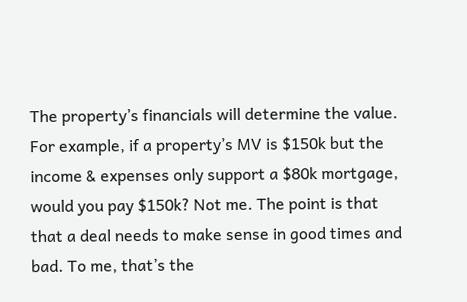The property’s financials will determine the value. For example, if a property’s MV is $150k but the income & expenses only support a $80k mortgage, would you pay $150k? Not me. The point is that that a deal needs to make sense in good times and bad. To me, that’s the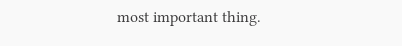most important thing.